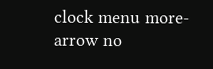clock menu more-arrow no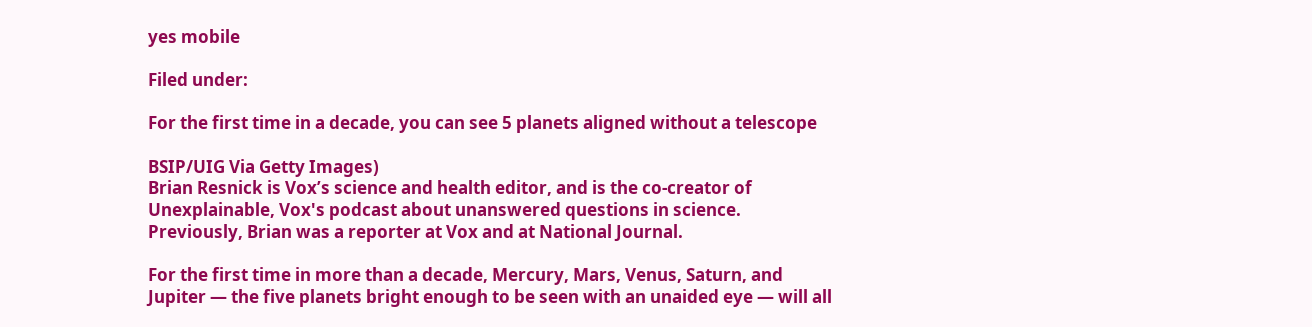yes mobile

Filed under:

For the first time in a decade, you can see 5 planets aligned without a telescope

BSIP/UIG Via Getty Images)
Brian Resnick is Vox’s science and health editor, and is the co-creator of Unexplainable, Vox's podcast about unanswered questions in science. Previously, Brian was a reporter at Vox and at National Journal.

For the first time in more than a decade, Mercury, Mars, Venus, Saturn, and Jupiter — the five planets bright enough to be seen with an unaided eye — will all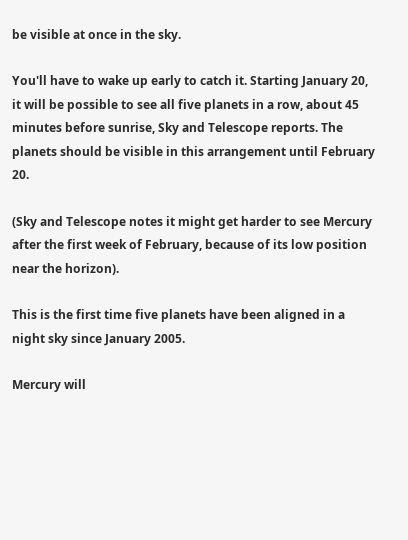be visible at once in the sky.

You'll have to wake up early to catch it. Starting January 20, it will be possible to see all five planets in a row, about 45 minutes before sunrise, Sky and Telescope reports. The planets should be visible in this arrangement until February 20.

(Sky and Telescope notes it might get harder to see Mercury after the first week of February, because of its low position near the horizon).

This is the first time five planets have been aligned in a night sky since January 2005.

Mercury will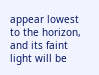appear lowest to the horizon, and its faint light will be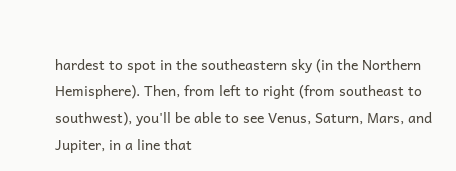hardest to spot in the southeastern sky (in the Northern Hemisphere). Then, from left to right (from southeast to southwest), you'll be able to see Venus, Saturn, Mars, and Jupiter, in a line that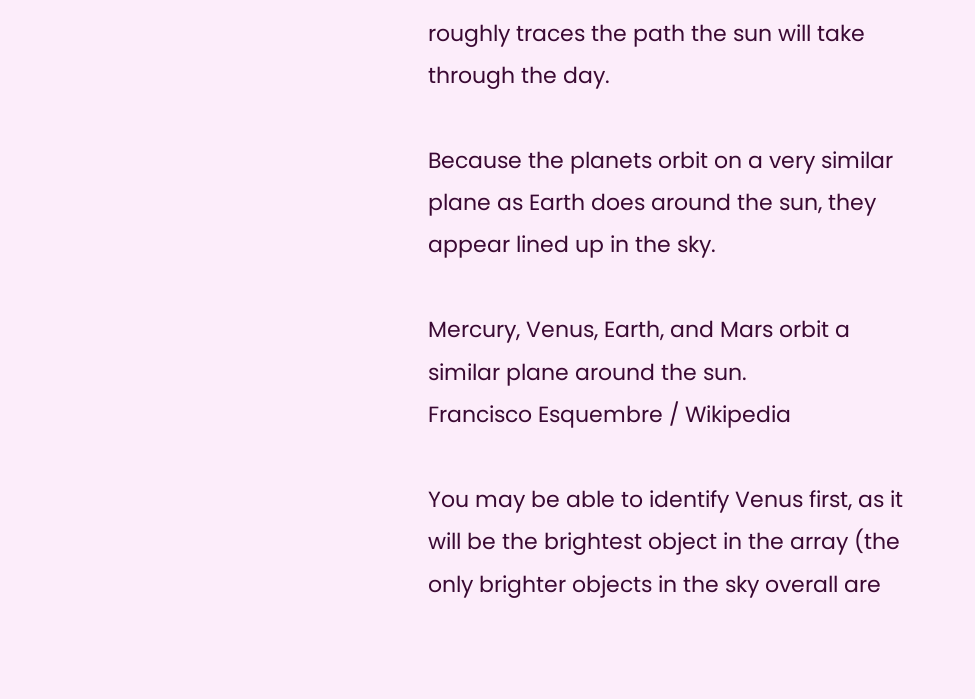roughly traces the path the sun will take through the day.

Because the planets orbit on a very similar plane as Earth does around the sun, they appear lined up in the sky.

Mercury, Venus, Earth, and Mars orbit a similar plane around the sun.
Francisco Esquembre / Wikipedia

You may be able to identify Venus first, as it will be the brightest object in the array (the only brighter objects in the sky overall are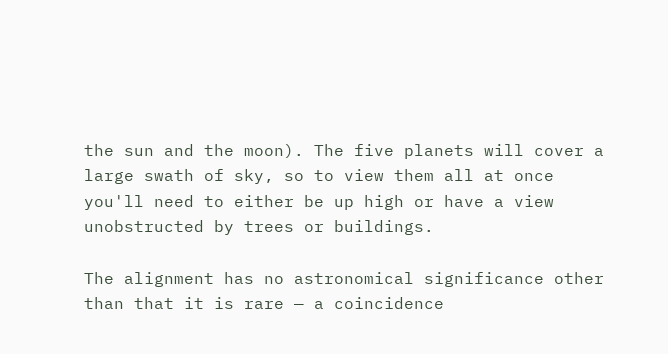the sun and the moon). The five planets will cover a large swath of sky, so to view them all at once you'll need to either be up high or have a view unobstructed by trees or buildings.

The alignment has no astronomical significance other than that it is rare — a coincidence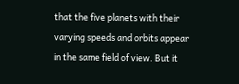that the five planets with their varying speeds and orbits appear in the same field of view. But it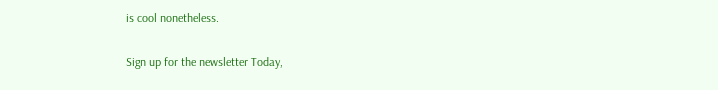is cool nonetheless.

Sign up for the newsletter Today,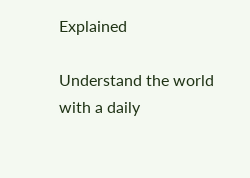Explained

Understand the world with a daily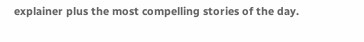explainer plus the most compelling stories of the day.